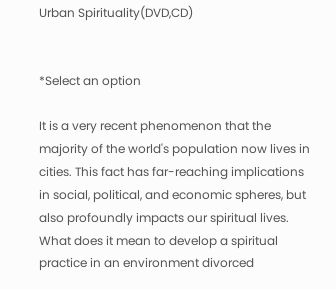Urban Spirituality(DVD,CD)


*Select an option

It is a very recent phenomenon that the majority of the world's population now lives in cities. This fact has far-reaching implications in social, political, and economic spheres, but also profoundly impacts our spiritual lives. What does it mean to develop a spiritual practice in an environment divorced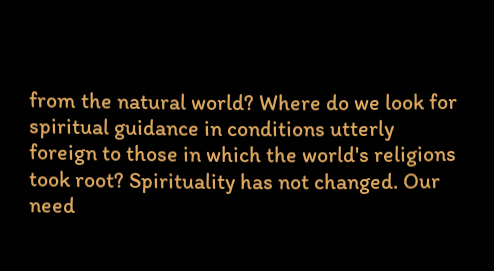from the natural world? Where do we look for spiritual guidance in conditions utterly foreign to those in which the world's religions took root? Spirituality has not changed. Our need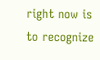right now is to recognize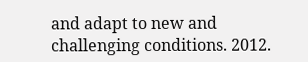and adapt to new and challenging conditions. 2012.